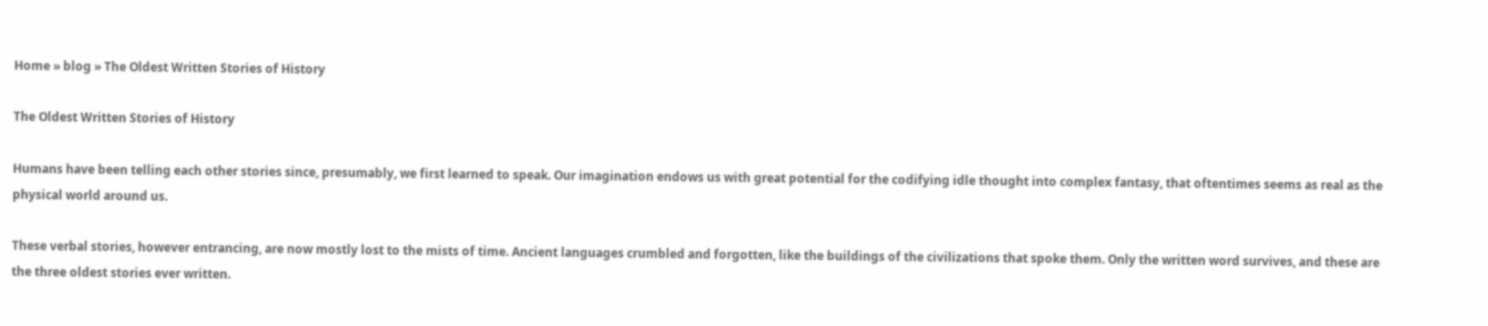Home » blog » The Oldest Written Stories of History

The Oldest Written Stories of History

Humans have been telling each other stories since, presumably, we first learned to speak. Our imagination endows us with great potential for the codifying idle thought into complex fantasy, that oftentimes seems as real as the physical world around us.

These verbal stories, however entrancing, are now mostly lost to the mists of time. Ancient languages crumbled and forgotten, like the buildings of the civilizations that spoke them. Only the written word survives, and these are the three oldest stories ever written.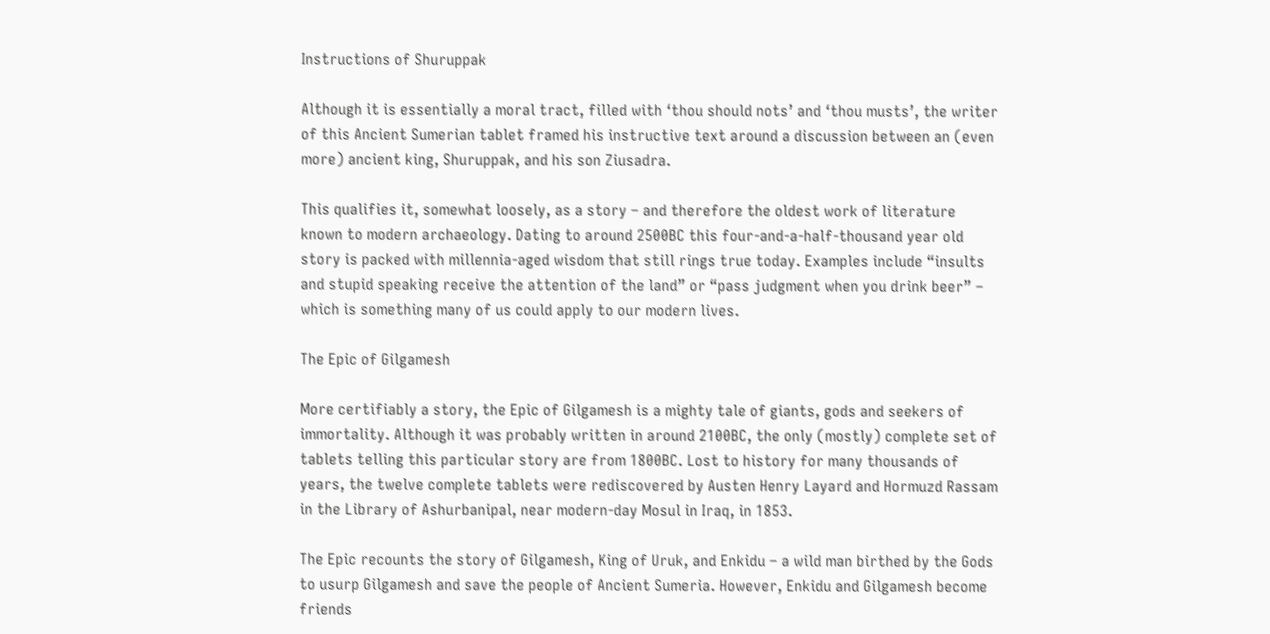Instructions of Shuruppak

Although it is essentially a moral tract, filled with ‘thou should nots’ and ‘thou musts’, the writer of this Ancient Sumerian tablet framed his instructive text around a discussion between an (even more) ancient king, Shuruppak, and his son Ziusadra.

This qualifies it, somewhat loosely, as a story – and therefore the oldest work of literature known to modern archaeology. Dating to around 2500BC this four-and-a-half-thousand year old story is packed with millennia-aged wisdom that still rings true today. Examples include “insults and stupid speaking receive the attention of the land” or “pass judgment when you drink beer” – which is something many of us could apply to our modern lives.

The Epic of Gilgamesh

More certifiably a story, the Epic of Gilgamesh is a mighty tale of giants, gods and seekers of immortality. Although it was probably written in around 2100BC, the only (mostly) complete set of tablets telling this particular story are from 1800BC. Lost to history for many thousands of years, the twelve complete tablets were rediscovered by Austen Henry Layard and Hormuzd Rassam in the Library of Ashurbanipal, near modern-day Mosul in Iraq, in 1853.

The Epic recounts the story of Gilgamesh, King of Uruk, and Enkidu – a wild man birthed by the Gods to usurp Gilgamesh and save the people of Ancient Sumeria. However, Enkidu and Gilgamesh become friends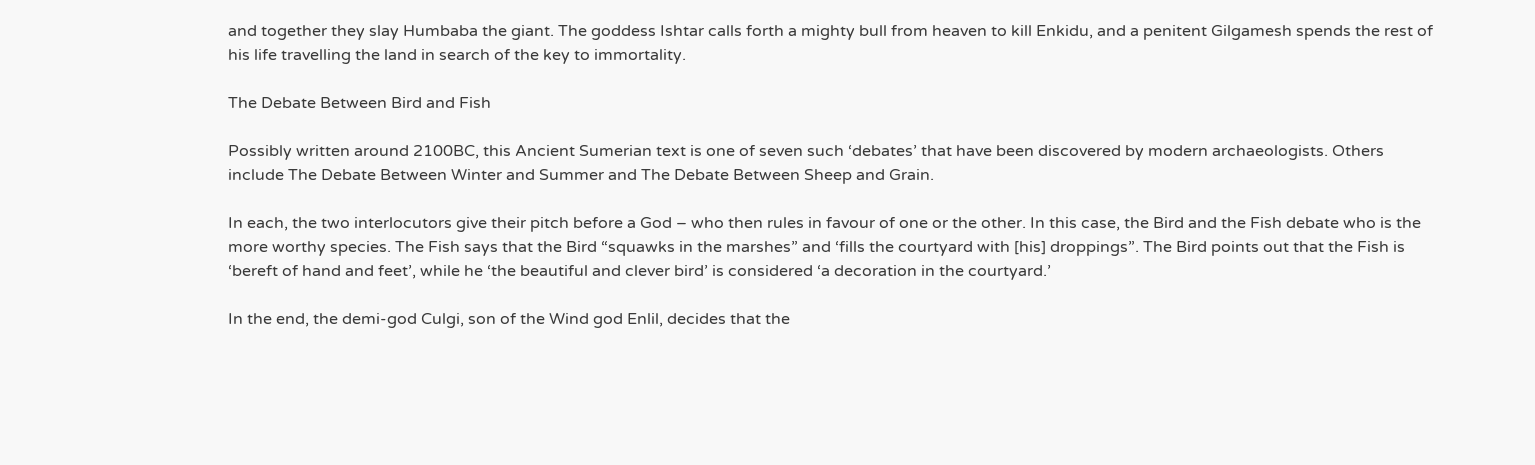and together they slay Humbaba the giant. The goddess Ishtar calls forth a mighty bull from heaven to kill Enkidu, and a penitent Gilgamesh spends the rest of his life travelling the land in search of the key to immortality.

The Debate Between Bird and Fish

Possibly written around 2100BC, this Ancient Sumerian text is one of seven such ‘debates’ that have been discovered by modern archaeologists. Others include The Debate Between Winter and Summer and The Debate Between Sheep and Grain.

In each, the two interlocutors give their pitch before a God – who then rules in favour of one or the other. In this case, the Bird and the Fish debate who is the more worthy species. The Fish says that the Bird “squawks in the marshes” and ‘fills the courtyard with [his] droppings”. The Bird points out that the Fish is ‘bereft of hand and feet’, while he ‘the beautiful and clever bird’ is considered ‘a decoration in the courtyard.’

In the end, the demi-god Culgi, son of the Wind god Enlil, decides that the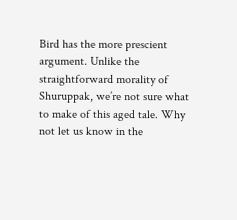Bird has the more prescient argument. Unlike the straightforward morality of Shuruppak, we’re not sure what to make of this aged tale. Why not let us know in the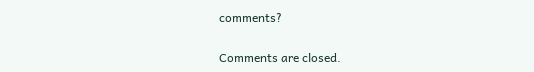comments?

Comments are closed.